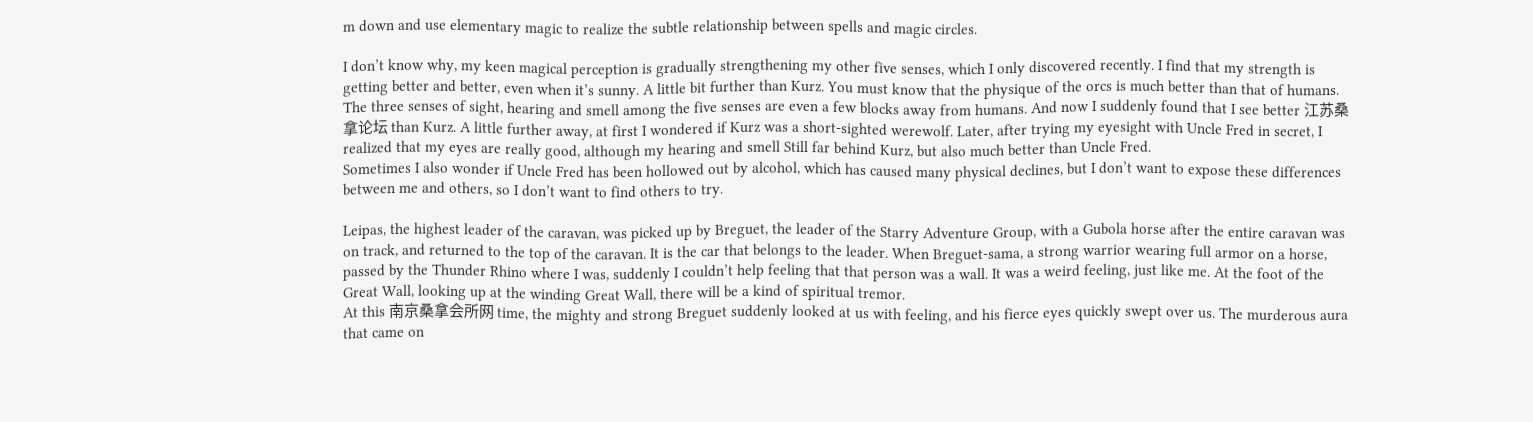m down and use elementary magic to realize the subtle relationship between spells and magic circles.

I don’t know why, my keen magical perception is gradually strengthening my other five senses, which I only discovered recently. I find that my strength is getting better and better, even when it’s sunny. A little bit further than Kurz. You must know that the physique of the orcs is much better than that of humans. The three senses of sight, hearing and smell among the five senses are even a few blocks away from humans. And now I suddenly found that I see better 江苏桑拿论坛 than Kurz. A little further away, at first I wondered if Kurz was a short-sighted werewolf. Later, after trying my eyesight with Uncle Fred in secret, I realized that my eyes are really good, although my hearing and smell Still far behind Kurz, but also much better than Uncle Fred.
Sometimes I also wonder if Uncle Fred has been hollowed out by alcohol, which has caused many physical declines, but I don’t want to expose these differences between me and others, so I don’t want to find others to try.

Leipas, the highest leader of the caravan, was picked up by Breguet, the leader of the Starry Adventure Group, with a Gubola horse after the entire caravan was on track, and returned to the top of the caravan. It is the car that belongs to the leader. When Breguet-sama, a strong warrior wearing full armor on a horse, passed by the Thunder Rhino where I was, suddenly I couldn’t help feeling that that person was a wall. It was a weird feeling, just like me. At the foot of the Great Wall, looking up at the winding Great Wall, there will be a kind of spiritual tremor.
At this 南京桑拿会所网 time, the mighty and strong Breguet suddenly looked at us with feeling, and his fierce eyes quickly swept over us. The murderous aura that came on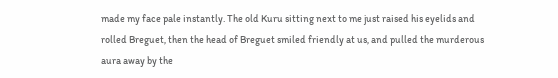made my face pale instantly. The old Kuru sitting next to me just raised his eyelids and rolled Breguet, then the head of Breguet smiled friendly at us, and pulled the murderous aura away by the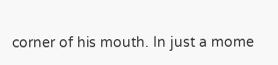corner of his mouth. In just a mome